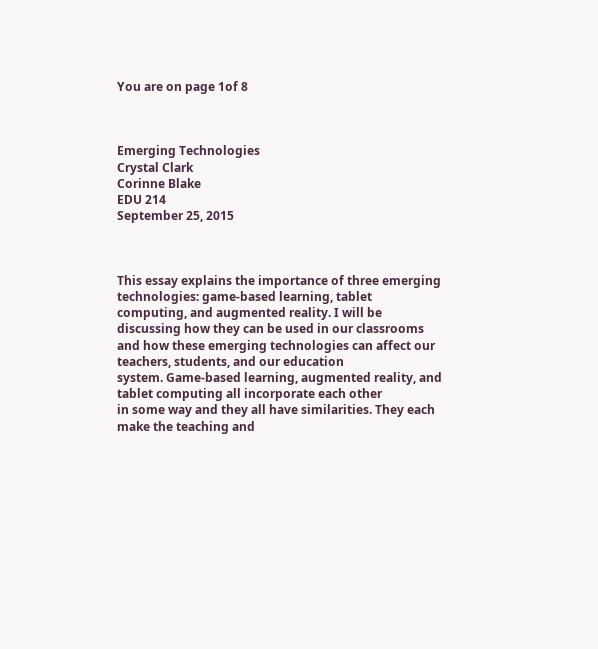You are on page 1of 8



Emerging Technologies
Crystal Clark
Corinne Blake
EDU 214
September 25, 2015



This essay explains the importance of three emerging technologies: game-based learning, tablet
computing, and augmented reality. I will be discussing how they can be used in our classrooms
and how these emerging technologies can affect our teachers, students, and our education
system. Game-based learning, augmented reality, and tablet computing all incorporate each other
in some way and they all have similarities. They each make the teaching and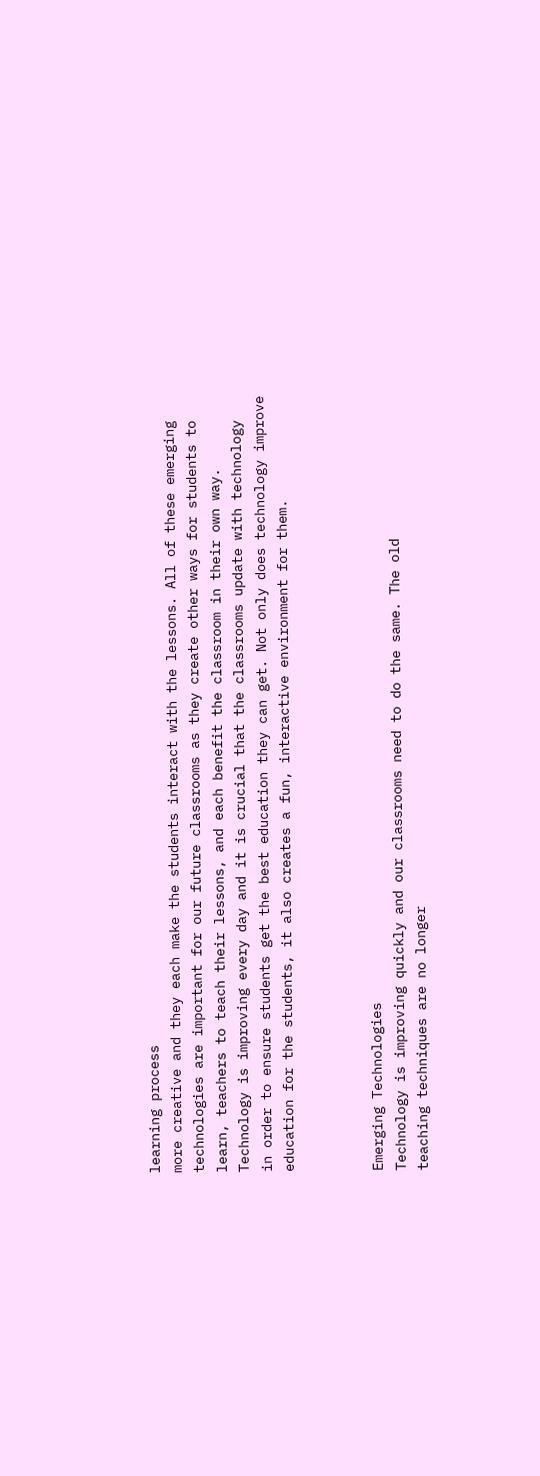learning process
more creative and they each make the students interact with the lessons. All of these emerging
technologies are important for our future classrooms as they create other ways for students to
learn, teachers to teach their lessons, and each benefit the classroom in their own way.
Technology is improving every day and it is crucial that the classrooms update with technology
in order to ensure students get the best education they can get. Not only does technology improve
education for the students, it also creates a fun, interactive environment for them.



Emerging Technologies
Technology is improving quickly and our classrooms need to do the same. The old
teaching techniques are no longer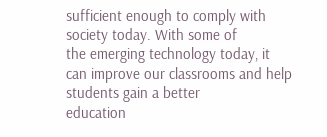sufficient enough to comply with society today. With some of
the emerging technology today, it can improve our classrooms and help students gain a better
education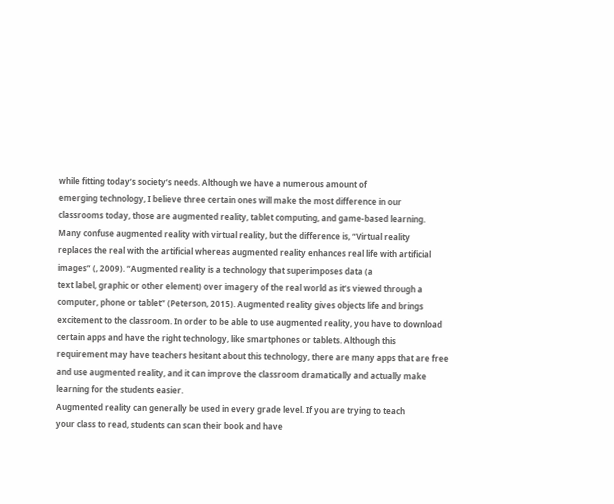while fitting today’s society’s needs. Although we have a numerous amount of
emerging technology, I believe three certain ones will make the most difference in our
classrooms today, those are augmented reality, tablet computing, and game-based learning.
Many confuse augmented reality with virtual reality, but the difference is, “Virtual reality
replaces the real with the artificial whereas augmented reality enhances real life with artificial
images” (, 2009). “Augmented reality is a technology that superimposes data (a
text label, graphic or other element) over imagery of the real world as it’s viewed through a
computer, phone or tablet” (Peterson, 2015). Augmented reality gives objects life and brings
excitement to the classroom. In order to be able to use augmented reality, you have to download
certain apps and have the right technology, like smartphones or tablets. Although this
requirement may have teachers hesitant about this technology, there are many apps that are free
and use augmented reality, and it can improve the classroom dramatically and actually make
learning for the students easier.
Augmented reality can generally be used in every grade level. If you are trying to teach
your class to read, students can scan their book and have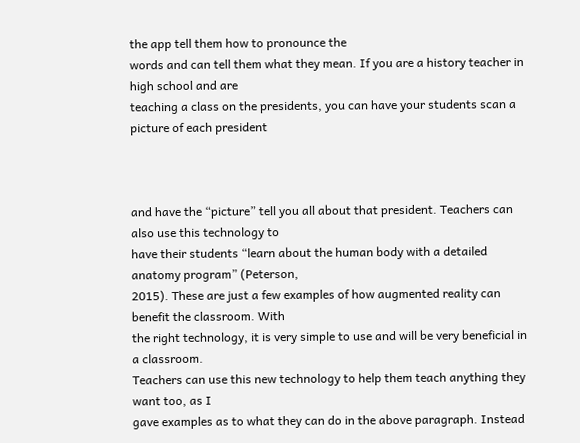the app tell them how to pronounce the
words and can tell them what they mean. If you are a history teacher in high school and are
teaching a class on the presidents, you can have your students scan a picture of each president



and have the “picture” tell you all about that president. Teachers can also use this technology to
have their students “learn about the human body with a detailed anatomy program” (Peterson,
2015). These are just a few examples of how augmented reality can benefit the classroom. With
the right technology, it is very simple to use and will be very beneficial in a classroom.
Teachers can use this new technology to help them teach anything they want too, as I
gave examples as to what they can do in the above paragraph. Instead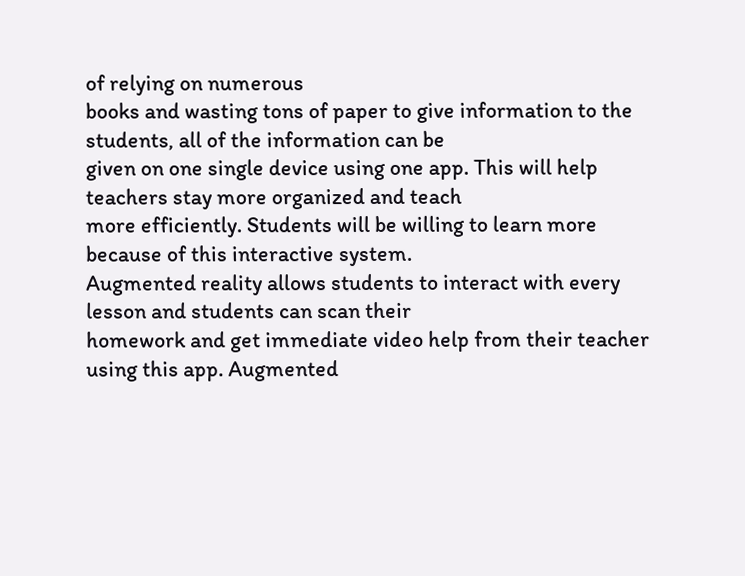of relying on numerous
books and wasting tons of paper to give information to the students, all of the information can be
given on one single device using one app. This will help teachers stay more organized and teach
more efficiently. Students will be willing to learn more because of this interactive system.
Augmented reality allows students to interact with every lesson and students can scan their
homework and get immediate video help from their teacher using this app. Augmented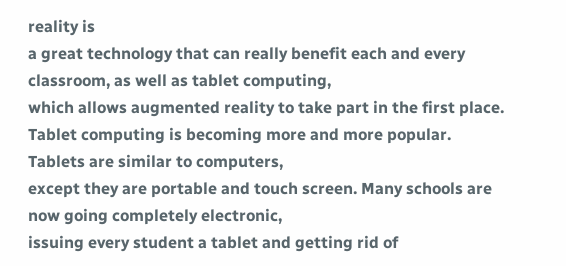reality is
a great technology that can really benefit each and every classroom, as well as tablet computing,
which allows augmented reality to take part in the first place.
Tablet computing is becoming more and more popular. Tablets are similar to computers,
except they are portable and touch screen. Many schools are now going completely electronic,
issuing every student a tablet and getting rid of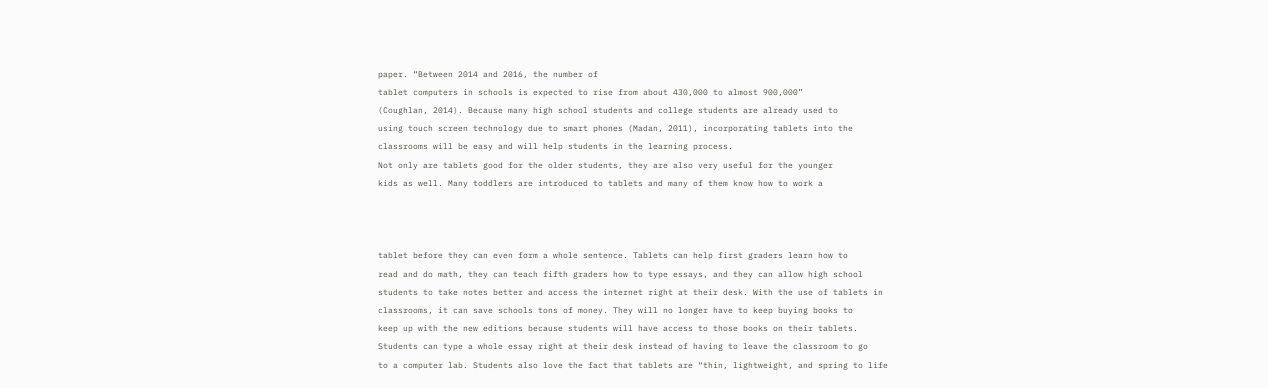paper. “Between 2014 and 2016, the number of
tablet computers in schools is expected to rise from about 430,000 to almost 900,000”
(Coughlan, 2014). Because many high school students and college students are already used to
using touch screen technology due to smart phones (Madan, 2011), incorporating tablets into the
classrooms will be easy and will help students in the learning process.
Not only are tablets good for the older students, they are also very useful for the younger
kids as well. Many toddlers are introduced to tablets and many of them know how to work a



tablet before they can even form a whole sentence. Tablets can help first graders learn how to
read and do math, they can teach fifth graders how to type essays, and they can allow high school
students to take notes better and access the internet right at their desk. With the use of tablets in
classrooms, it can save schools tons of money. They will no longer have to keep buying books to
keep up with the new editions because students will have access to those books on their tablets.
Students can type a whole essay right at their desk instead of having to leave the classroom to go
to a computer lab. Students also love the fact that tablets are “thin, lightweight, and spring to life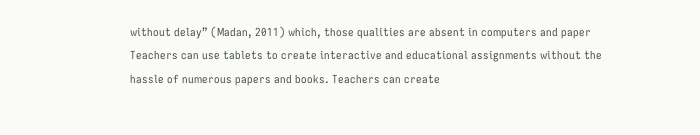without delay” (Madan, 2011) which, those qualities are absent in computers and paper
Teachers can use tablets to create interactive and educational assignments without the
hassle of numerous papers and books. Teachers can create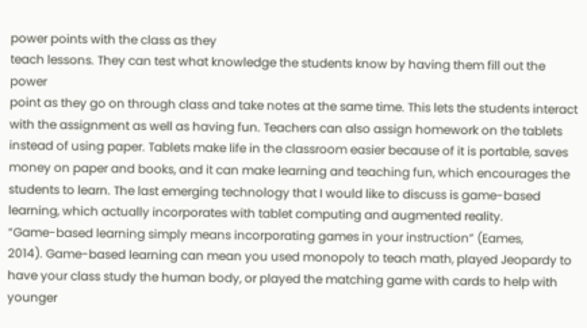power points with the class as they
teach lessons. They can test what knowledge the students know by having them fill out the power
point as they go on through class and take notes at the same time. This lets the students interact
with the assignment as well as having fun. Teachers can also assign homework on the tablets
instead of using paper. Tablets make life in the classroom easier because of it is portable, saves
money on paper and books, and it can make learning and teaching fun, which encourages the
students to learn. The last emerging technology that I would like to discuss is game-based
learning, which actually incorporates with tablet computing and augmented reality.
“Game-based learning simply means incorporating games in your instruction” (Eames,
2014). Game-based learning can mean you used monopoly to teach math, played Jeopardy to
have your class study the human body, or played the matching game with cards to help with
younger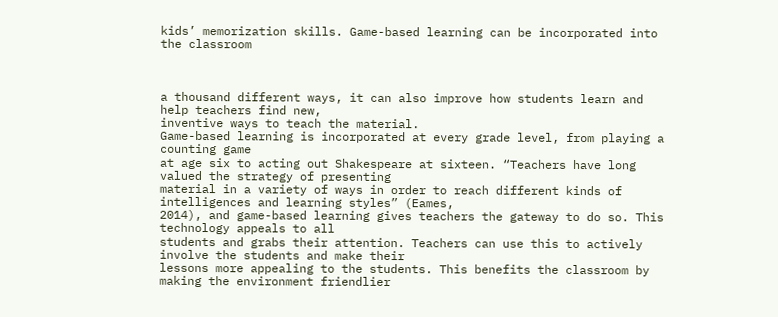kids’ memorization skills. Game-based learning can be incorporated into the classroom



a thousand different ways, it can also improve how students learn and help teachers find new,
inventive ways to teach the material.
Game-based learning is incorporated at every grade level, from playing a counting game
at age six to acting out Shakespeare at sixteen. “Teachers have long valued the strategy of presenting
material in a variety of ways in order to reach different kinds of intelligences and learning styles” (Eames,
2014), and game-based learning gives teachers the gateway to do so. This technology appeals to all
students and grabs their attention. Teachers can use this to actively involve the students and make their
lessons more appealing to the students. This benefits the classroom by making the environment friendlier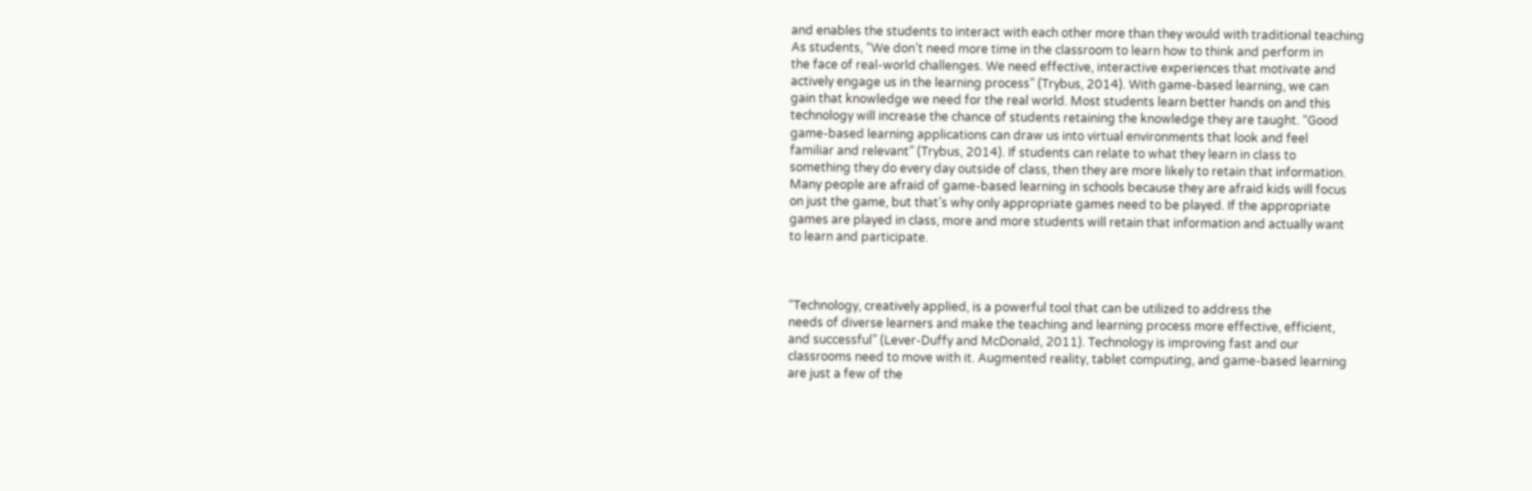and enables the students to interact with each other more than they would with traditional teaching
As students, “We don’t need more time in the classroom to learn how to think and perform in
the face of real-world challenges. We need effective, interactive experiences that motivate and
actively engage us in the learning process” (Trybus, 2014). With game-based learning, we can
gain that knowledge we need for the real world. Most students learn better hands on and this
technology will increase the chance of students retaining the knowledge they are taught. “Good
game-based learning applications can draw us into virtual environments that look and feel
familiar and relevant” (Trybus, 2014). If students can relate to what they learn in class to
something they do every day outside of class, then they are more likely to retain that information.
Many people are afraid of game-based learning in schools because they are afraid kids will focus
on just the game, but that’s why only appropriate games need to be played. If the appropriate
games are played in class, more and more students will retain that information and actually want
to learn and participate.



“Technology, creatively applied, is a powerful tool that can be utilized to address the
needs of diverse learners and make the teaching and learning process more effective, efficient,
and successful” (Lever-Duffy and McDonald, 2011). Technology is improving fast and our
classrooms need to move with it. Augmented reality, tablet computing, and game-based learning
are just a few of the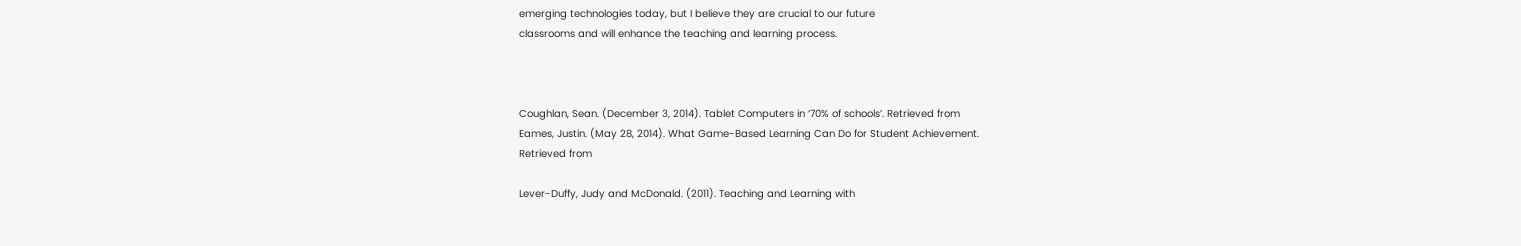emerging technologies today, but I believe they are crucial to our future
classrooms and will enhance the teaching and learning process.



Coughlan, Sean. (December 3, 2014). Tablet Computers in ‘70% of schools’. Retrieved from
Eames, Justin. (May 28, 2014). What Game-Based Learning Can Do for Student Achievement.
Retrieved from

Lever-Duffy, Judy and McDonald. (2011). Teaching and Learning with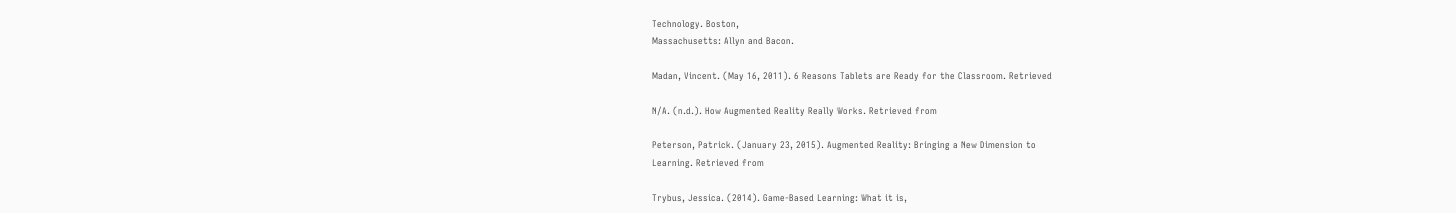Technology. Boston,
Massachusetts: Allyn and Bacon.

Madan, Vincent. (May 16, 2011). 6 Reasons Tablets are Ready for the Classroom. Retrieved

N/A. (n.d.). How Augmented Reality Really Works. Retrieved from

Peterson, Patrick. (January 23, 2015). Augmented Reality: Bringing a New Dimension to
Learning. Retrieved from

Trybus, Jessica. (2014). Game-Based Learning: What it is,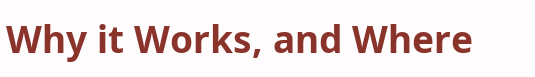Why it Works, and Where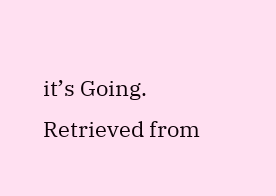it’s Going.
Retrieved from